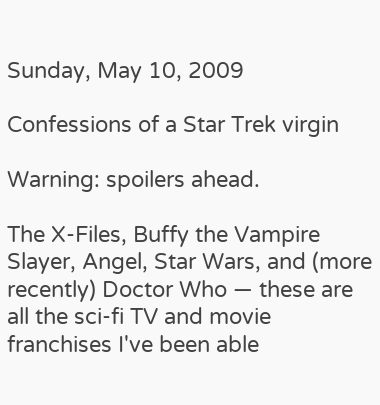Sunday, May 10, 2009

Confessions of a Star Trek virgin

Warning: spoilers ahead.

The X-Files, Buffy the Vampire Slayer, Angel, Star Wars, and (more recently) Doctor Who — these are all the sci-fi TV and movie franchises I've been able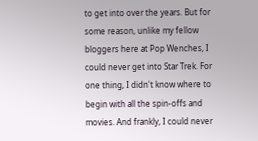to get into over the years. But for some reason, unlike my fellow bloggers here at Pop Wenches, I could never get into Star Trek. For one thing, I didn't know where to begin with all the spin-offs and movies. And frankly, I could never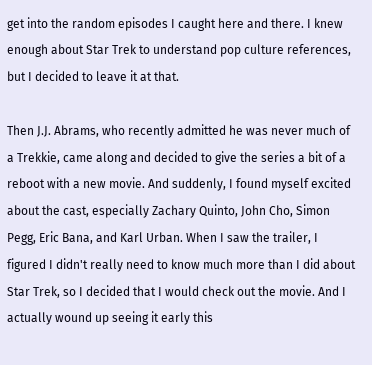get into the random episodes I caught here and there. I knew enough about Star Trek to understand pop culture references, but I decided to leave it at that.

Then J.J. Abrams, who recently admitted he was never much of a Trekkie, came along and decided to give the series a bit of a reboot with a new movie. And suddenly, I found myself excited about the cast, especially Zachary Quinto, John Cho, Simon Pegg, Eric Bana, and Karl Urban. When I saw the trailer, I figured I didn't really need to know much more than I did about Star Trek, so I decided that I would check out the movie. And I actually wound up seeing it early this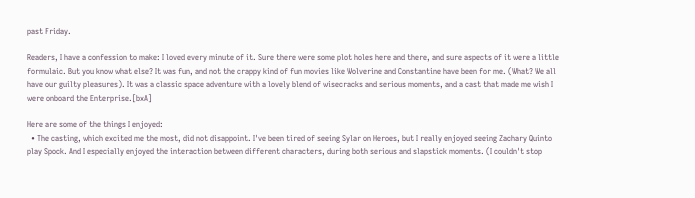past Friday.

Readers, I have a confession to make: I loved every minute of it. Sure there were some plot holes here and there, and sure aspects of it were a little formulaic. But you know what else? It was fun, and not the crappy kind of fun movies like Wolverine and Constantine have been for me. (What? We all have our guilty pleasures). It was a classic space adventure with a lovely blend of wisecracks and serious moments, and a cast that made me wish I were onboard the Enterprise.[bxA]

Here are some of the things I enjoyed:
  • The casting, which excited me the most, did not disappoint. I've been tired of seeing Sylar on Heroes, but I really enjoyed seeing Zachary Quinto play Spock. And I especially enjoyed the interaction between different characters, during both serious and slapstick moments. (I couldn't stop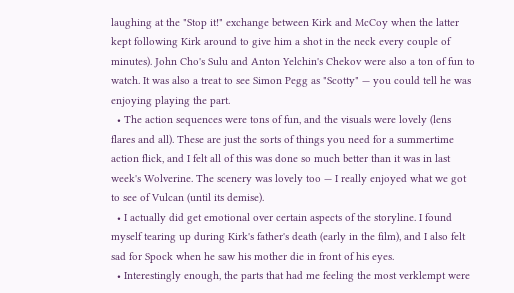laughing at the "Stop it!" exchange between Kirk and McCoy when the latter kept following Kirk around to give him a shot in the neck every couple of minutes). John Cho's Sulu and Anton Yelchin's Chekov were also a ton of fun to watch. It was also a treat to see Simon Pegg as "Scotty" — you could tell he was enjoying playing the part.
  • The action sequences were tons of fun, and the visuals were lovely (lens flares and all). These are just the sorts of things you need for a summertime action flick, and I felt all of this was done so much better than it was in last week's Wolverine. The scenery was lovely too — I really enjoyed what we got to see of Vulcan (until its demise).
  • I actually did get emotional over certain aspects of the storyline. I found myself tearing up during Kirk's father's death (early in the film), and I also felt sad for Spock when he saw his mother die in front of his eyes.
  • Interestingly enough, the parts that had me feeling the most verklempt were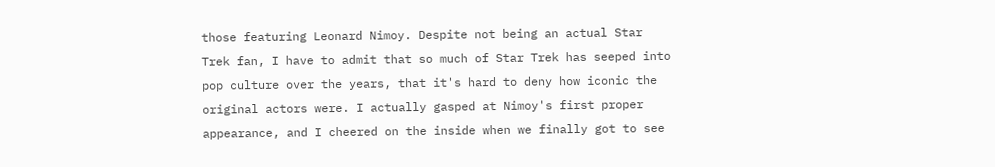those featuring Leonard Nimoy. Despite not being an actual Star Trek fan, I have to admit that so much of Star Trek has seeped into pop culture over the years, that it's hard to deny how iconic the original actors were. I actually gasped at Nimoy's first proper appearance, and I cheered on the inside when we finally got to see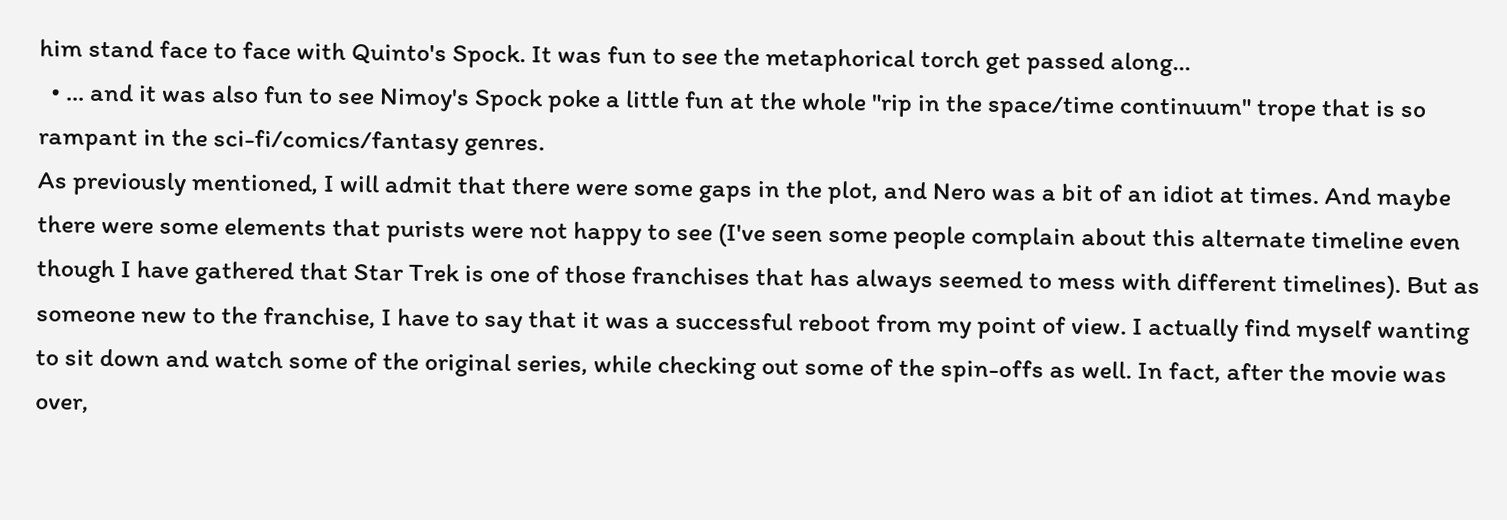him stand face to face with Quinto's Spock. It was fun to see the metaphorical torch get passed along...
  • ... and it was also fun to see Nimoy's Spock poke a little fun at the whole "rip in the space/time continuum" trope that is so rampant in the sci-fi/comics/fantasy genres.
As previously mentioned, I will admit that there were some gaps in the plot, and Nero was a bit of an idiot at times. And maybe there were some elements that purists were not happy to see (I've seen some people complain about this alternate timeline even though I have gathered that Star Trek is one of those franchises that has always seemed to mess with different timelines). But as someone new to the franchise, I have to say that it was a successful reboot from my point of view. I actually find myself wanting to sit down and watch some of the original series, while checking out some of the spin-offs as well. In fact, after the movie was over,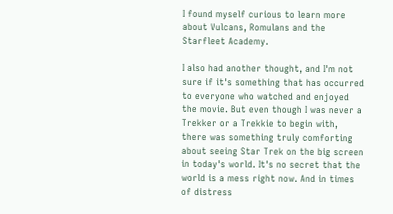I found myself curious to learn more about Vulcans, Romulans and the Starfleet Academy.

I also had another thought, and I'm not sure if it's something that has occurred to everyone who watched and enjoyed the movie. But even though I was never a Trekker or a Trekkie to begin with, there was something truly comforting about seeing Star Trek on the big screen in today's world. It's no secret that the world is a mess right now. And in times of distress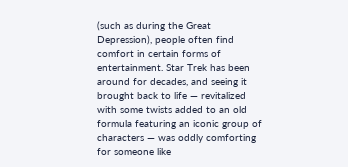(such as during the Great Depression), people often find comfort in certain forms of entertainment. Star Trek has been around for decades, and seeing it brought back to life — revitalized with some twists added to an old formula featuring an iconic group of characters — was oddly comforting for someone like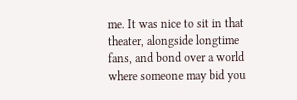me. It was nice to sit in that theater, alongside longtime fans, and bond over a world where someone may bid you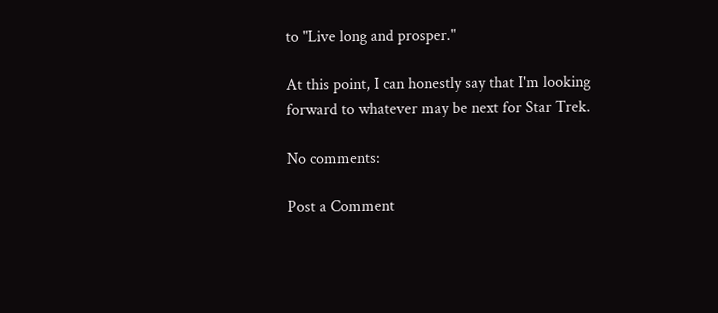to "Live long and prosper."

At this point, I can honestly say that I'm looking forward to whatever may be next for Star Trek.

No comments:

Post a Comment